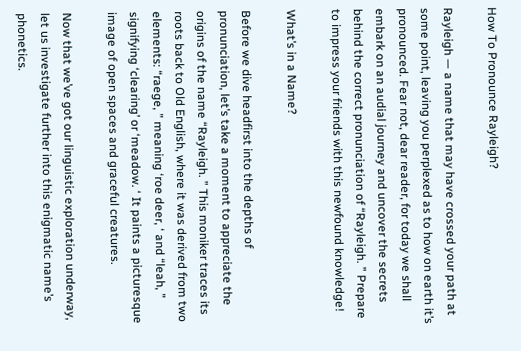How To Pronounce Rayleigh?

Rayleigh — a name that may have crossed your path at some point, leaving you perplexed as to how on earth it’s pronounced. Fear not, dear reader, for today we shall embark on an audial journey and uncover the secrets behind the correct pronunciation of “Rayleigh. ” Prepare to impress your friends with this newfound knowledge!

What’s in a Name?

Before we dive headfirst into the depths of pronunciation, let’s take a moment to appreciate the origins of the name “Rayleigh. ” This moniker traces its roots back to Old English, where it was derived from two elements: “raege, ” meaning ‘roe deer, ‘ and “leah, ” signifying ‘clearing’ or ‘meadow. ‘ It paints a picturesque image of open spaces and graceful creatures.

Now that we’ve got our linguistic exploration underway, let us investigate further into this enigmatic name’s phonetics.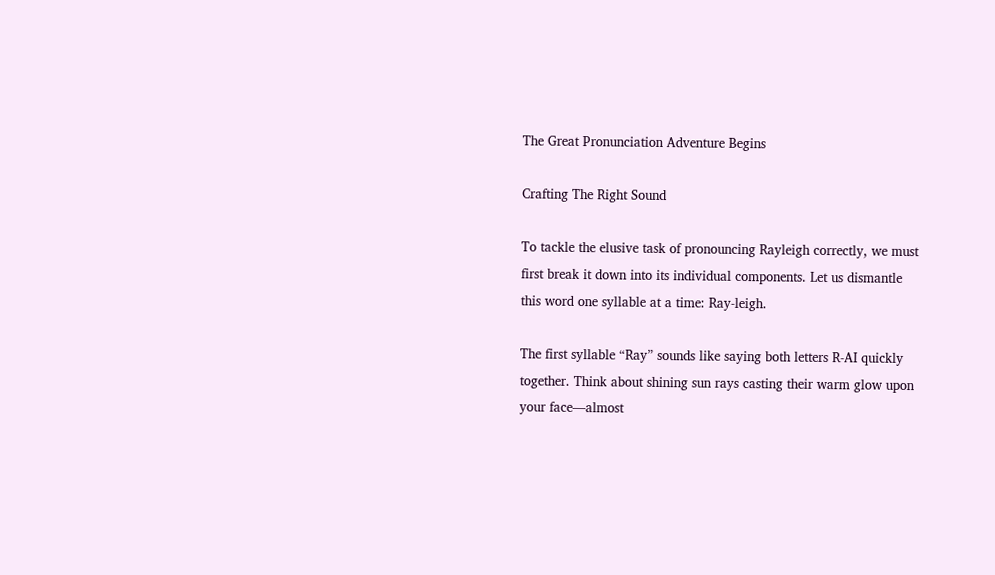The Great Pronunciation Adventure Begins

Crafting The Right Sound

To tackle the elusive task of pronouncing Rayleigh correctly, we must first break it down into its individual components. Let us dismantle this word one syllable at a time: Ray-leigh.

The first syllable “Ray” sounds like saying both letters R-AI quickly together. Think about shining sun rays casting their warm glow upon your face—almost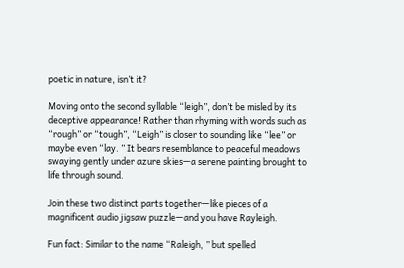poetic in nature, isn’t it?

Moving onto the second syllable “leigh”, don’t be misled by its deceptive appearance! Rather than rhyming with words such as “rough” or “tough”, “Leigh” is closer to sounding like “lee” or maybe even “lay. ” It bears resemblance to peaceful meadows swaying gently under azure skies—a serene painting brought to life through sound.

Join these two distinct parts together—like pieces of a magnificent audio jigsaw puzzle—and you have Rayleigh.

Fun fact: Similar to the name “Raleigh, ” but spelled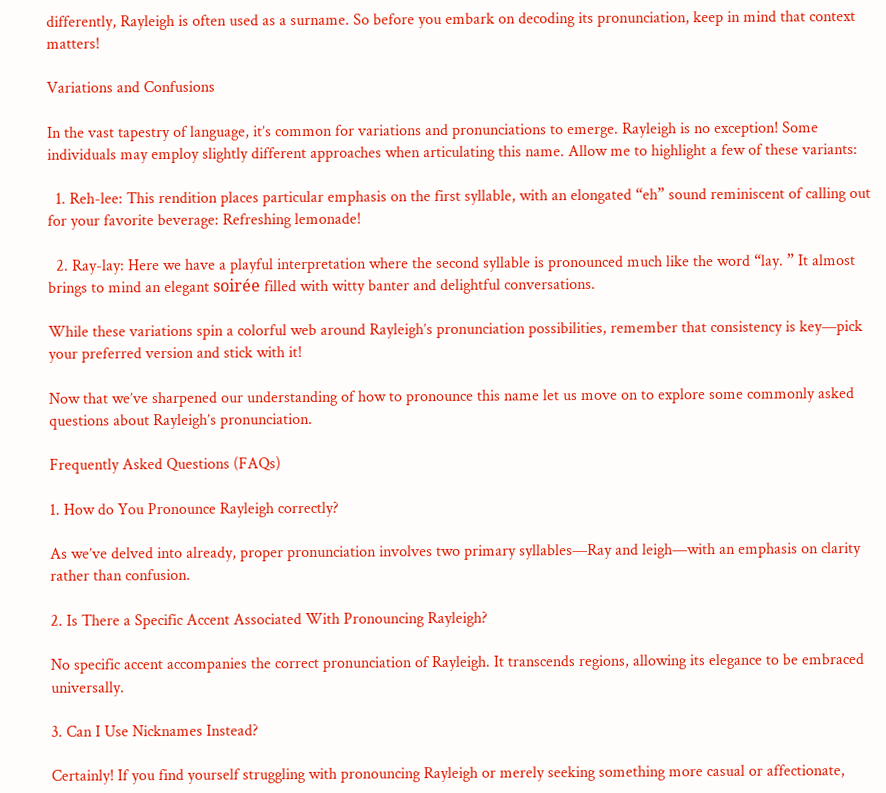differently, Rayleigh is often used as a surname. So before you embark on decoding its pronunciation, keep in mind that context matters!

Variations and Confusions

In the vast tapestry of language, it’s common for variations and pronunciations to emerge. Rayleigh is no exception! Some individuals may employ slightly different approaches when articulating this name. Allow me to highlight a few of these variants:

  1. Reh-lee: This rendition places particular emphasis on the first syllable, with an elongated “eh” sound reminiscent of calling out for your favorite beverage: Refreshing lemonade!

  2. Ray-lay: Here we have a playful interpretation where the second syllable is pronounced much like the word “lay. ” It almost brings to mind an elegant soirée filled with witty banter and delightful conversations.

While these variations spin a colorful web around Rayleigh’s pronunciation possibilities, remember that consistency is key—pick your preferred version and stick with it!

Now that we’ve sharpened our understanding of how to pronounce this name let us move on to explore some commonly asked questions about Rayleigh’s pronunciation.

Frequently Asked Questions (FAQs)

1. How do You Pronounce Rayleigh correctly?

As we’ve delved into already, proper pronunciation involves two primary syllables—Ray and leigh—with an emphasis on clarity rather than confusion.

2. Is There a Specific Accent Associated With Pronouncing Rayleigh?

No specific accent accompanies the correct pronunciation of Rayleigh. It transcends regions, allowing its elegance to be embraced universally.

3. Can I Use Nicknames Instead?

Certainly! If you find yourself struggling with pronouncing Rayleigh or merely seeking something more casual or affectionate,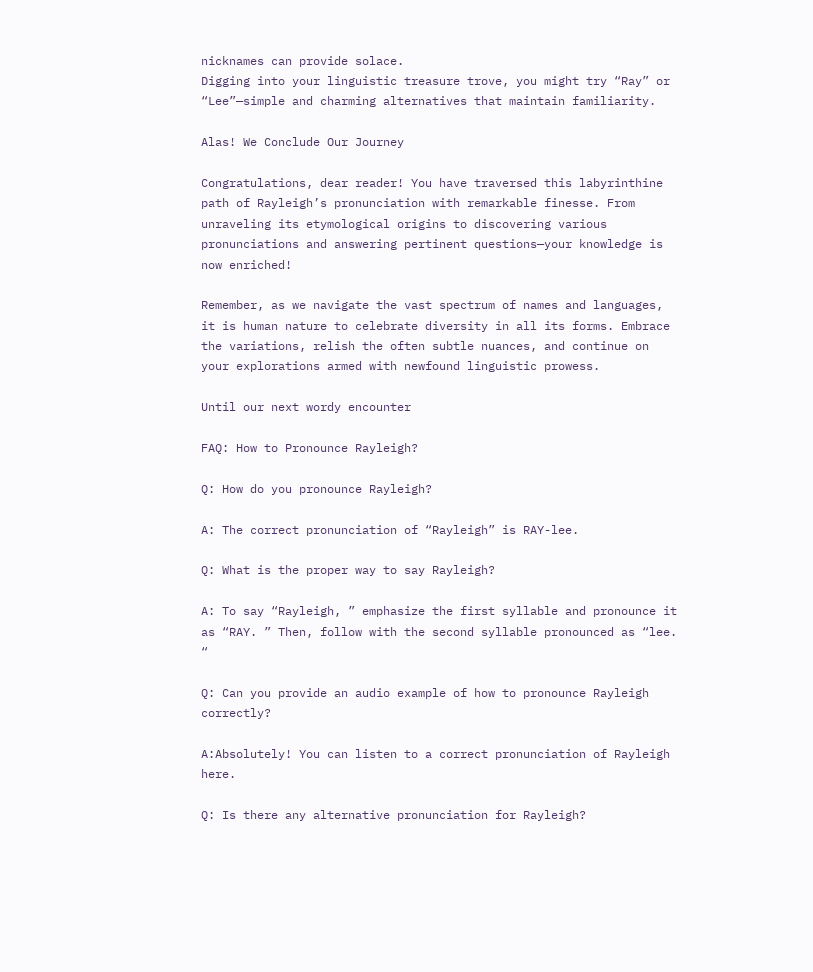nicknames can provide solace.
Digging into your linguistic treasure trove, you might try “Ray” or “Lee”—simple and charming alternatives that maintain familiarity.

Alas! We Conclude Our Journey

Congratulations, dear reader! You have traversed this labyrinthine path of Rayleigh’s pronunciation with remarkable finesse. From unraveling its etymological origins to discovering various pronunciations and answering pertinent questions—your knowledge is now enriched!

Remember, as we navigate the vast spectrum of names and languages, it is human nature to celebrate diversity in all its forms. Embrace the variations, relish the often subtle nuances, and continue on your explorations armed with newfound linguistic prowess.

Until our next wordy encounter

FAQ: How to Pronounce Rayleigh?

Q: How do you pronounce Rayleigh?

A: The correct pronunciation of “Rayleigh” is RAY-lee.

Q: What is the proper way to say Rayleigh?

A: To say “Rayleigh, ” emphasize the first syllable and pronounce it as “RAY. ” Then, follow with the second syllable pronounced as “lee. “

Q: Can you provide an audio example of how to pronounce Rayleigh correctly?

A:Absolutely! You can listen to a correct pronunciation of Rayleigh here.

Q: Is there any alternative pronunciation for Rayleigh?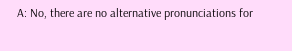A: No, there are no alternative pronunciations for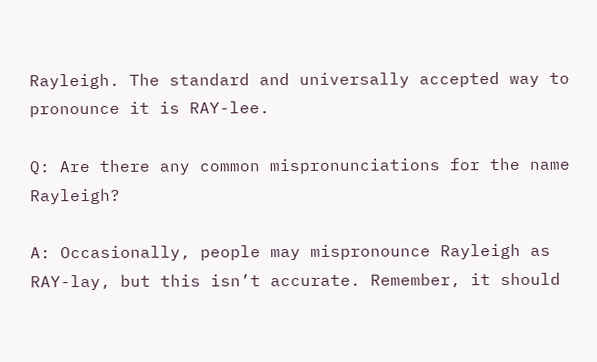Rayleigh. The standard and universally accepted way to pronounce it is RAY-lee.

Q: Are there any common mispronunciations for the name Rayleigh?

A: Occasionally, people may mispronounce Rayleigh as RAY-lay, but this isn’t accurate. Remember, it should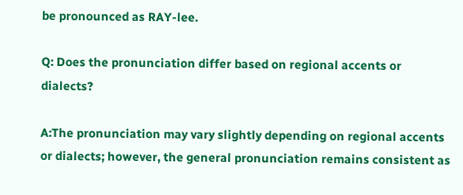be pronounced as RAY-lee.

Q: Does the pronunciation differ based on regional accents or dialects?

A:The pronunciation may vary slightly depending on regional accents or dialects; however, the general pronunciation remains consistent as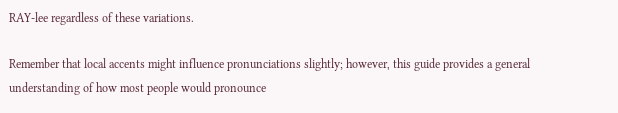RAY-lee regardless of these variations.

Remember that local accents might influence pronunciations slightly; however, this guide provides a general understanding of how most people would pronounce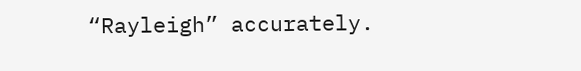“Rayleigh” accurately.